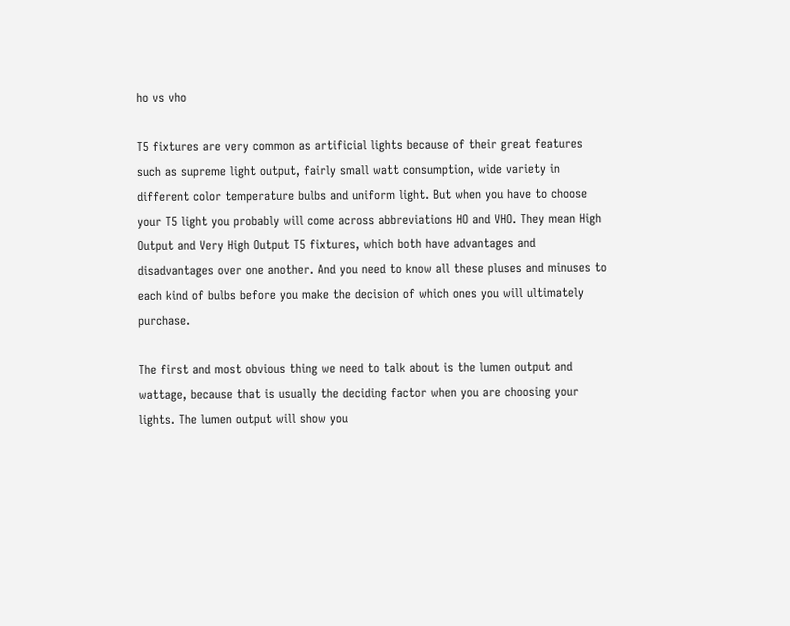ho vs vho

T5 fixtures are very common as artificial lights because of their great features such as supreme light output, fairly small watt consumption, wide variety in different color temperature bulbs and uniform light. But when you have to choose your T5 light you probably will come across abbreviations HO and VHO. They mean High Output and Very High Output T5 fixtures, which both have advantages and disadvantages over one another. And you need to know all these pluses and minuses to each kind of bulbs before you make the decision of which ones you will ultimately purchase.

The first and most obvious thing we need to talk about is the lumen output and wattage, because that is usually the deciding factor when you are choosing your lights. The lumen output will show you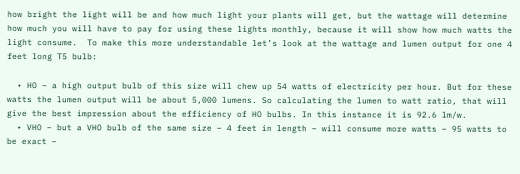how bright the light will be and how much light your plants will get, but the wattage will determine how much you will have to pay for using these lights monthly, because it will show how much watts the light consume.  To make this more understandable let’s look at the wattage and lumen output for one 4 feet long T5 bulb:

  • HO – a high output bulb of this size will chew up 54 watts of electricity per hour. But for these watts the lumen output will be about 5,000 lumens. So calculating the lumen to watt ratio, that will give the best impression about the efficiency of HO bulbs. In this instance it is 92.6 lm/w.
  • VHO – but a VHO bulb of the same size – 4 feet in length – will consume more watts – 95 watts to be exact –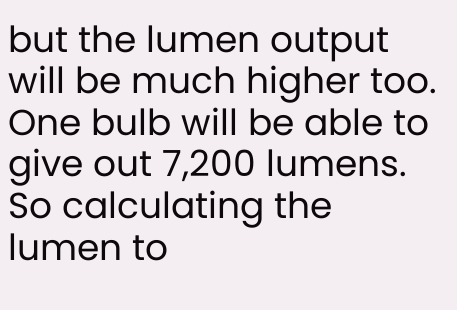but the lumen output will be much higher too. One bulb will be able to give out 7,200 lumens. So calculating the lumen to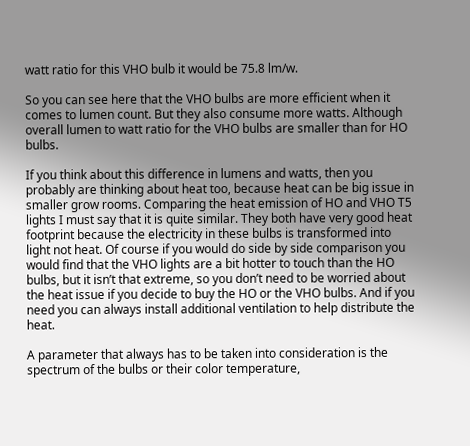watt ratio for this VHO bulb it would be 75.8 lm/w.

So you can see here that the VHO bulbs are more efficient when it comes to lumen count. But they also consume more watts. Although overall lumen to watt ratio for the VHO bulbs are smaller than for HO bulbs.

If you think about this difference in lumens and watts, then you probably are thinking about heat too, because heat can be big issue in smaller grow rooms. Comparing the heat emission of HO and VHO T5 lights I must say that it is quite similar. They both have very good heat footprint because the electricity in these bulbs is transformed into light not heat. Of course if you would do side by side comparison you would find that the VHO lights are a bit hotter to touch than the HO bulbs, but it isn’t that extreme, so you don’t need to be worried about the heat issue if you decide to buy the HO or the VHO bulbs. And if you need you can always install additional ventilation to help distribute the heat.

A parameter that always has to be taken into consideration is the spectrum of the bulbs or their color temperature,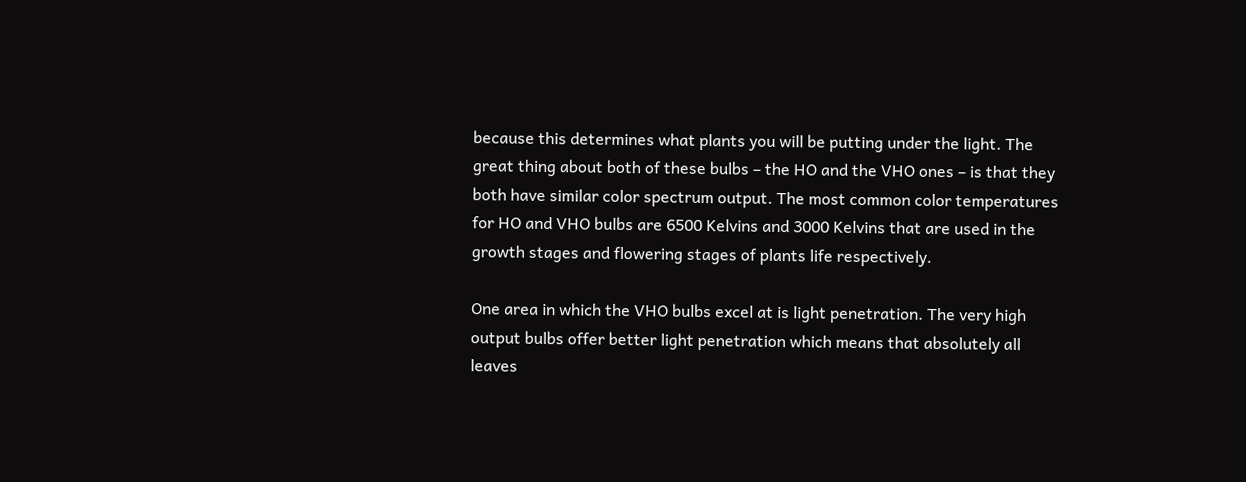because this determines what plants you will be putting under the light. The great thing about both of these bulbs – the HO and the VHO ones – is that they both have similar color spectrum output. The most common color temperatures for HO and VHO bulbs are 6500 Kelvins and 3000 Kelvins that are used in the growth stages and flowering stages of plants life respectively.

One area in which the VHO bulbs excel at is light penetration. The very high output bulbs offer better light penetration which means that absolutely all leaves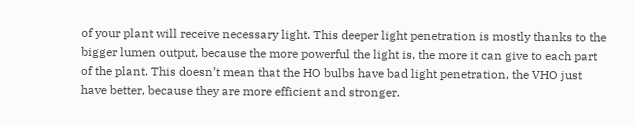of your plant will receive necessary light. This deeper light penetration is mostly thanks to the bigger lumen output, because the more powerful the light is, the more it can give to each part of the plant. This doesn’t mean that the HO bulbs have bad light penetration, the VHO just have better, because they are more efficient and stronger.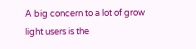A big concern to a lot of grow light users is the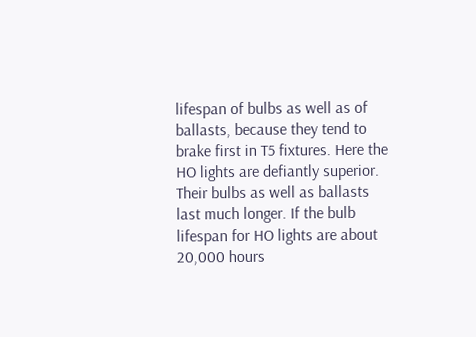lifespan of bulbs as well as of ballasts, because they tend to brake first in T5 fixtures. Here the HO lights are defiantly superior. Their bulbs as well as ballasts last much longer. If the bulb lifespan for HO lights are about 20,000 hours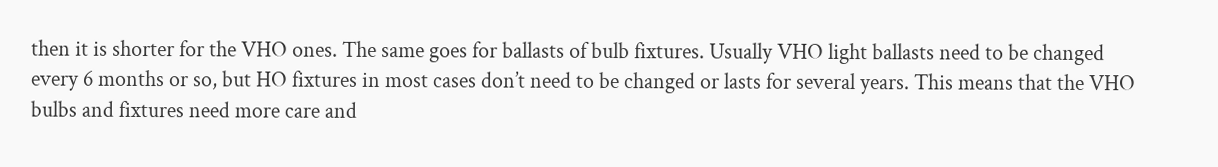then it is shorter for the VHO ones. The same goes for ballasts of bulb fixtures. Usually VHO light ballasts need to be changed every 6 months or so, but HO fixtures in most cases don’t need to be changed or lasts for several years. This means that the VHO bulbs and fixtures need more care and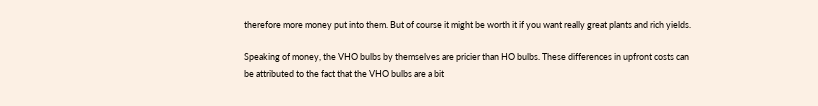therefore more money put into them. But of course it might be worth it if you want really great plants and rich yields.

Speaking of money, the VHO bulbs by themselves are pricier than HO bulbs. These differences in upfront costs can be attributed to the fact that the VHO bulbs are a bit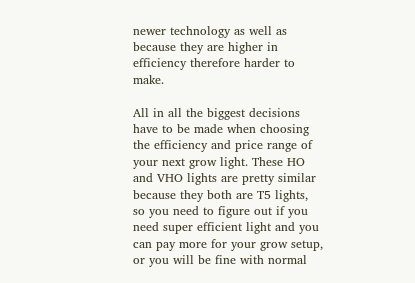newer technology as well as because they are higher in efficiency therefore harder to make.

All in all the biggest decisions have to be made when choosing the efficiency and price range of your next grow light. These HO and VHO lights are pretty similar because they both are T5 lights, so you need to figure out if you need super efficient light and you can pay more for your grow setup, or you will be fine with normal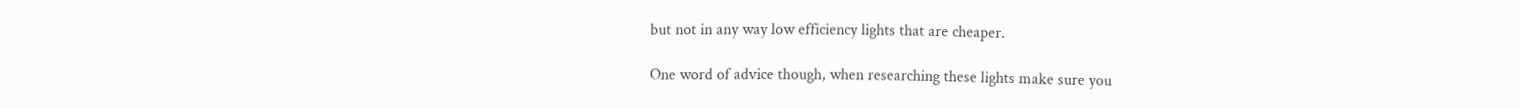but not in any way low efficiency lights that are cheaper.

One word of advice though, when researching these lights make sure you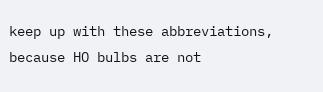keep up with these abbreviations, because HO bulbs are not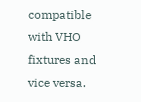compatible with VHO fixtures and vice versa.